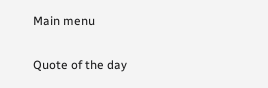Main menu

Quote of the day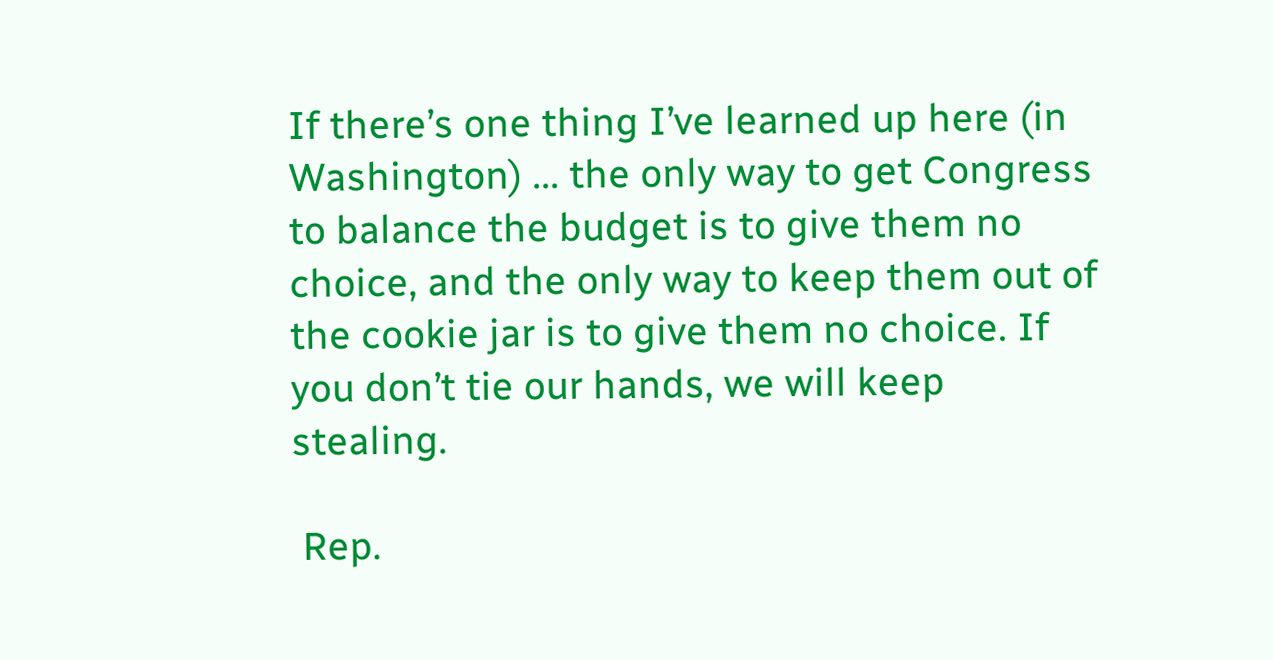If there’s one thing I’ve learned up here (in Washington) ... the only way to get Congress to balance the budget is to give them no choice, and the only way to keep them out of the cookie jar is to give them no choice. If you don’t tie our hands, we will keep stealing.

 Rep.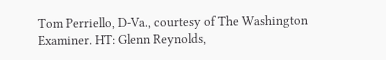Tom Perriello, D-Va., courtesy of The Washington Examiner. HT: Glenn Reynolds,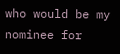who would be my nominee for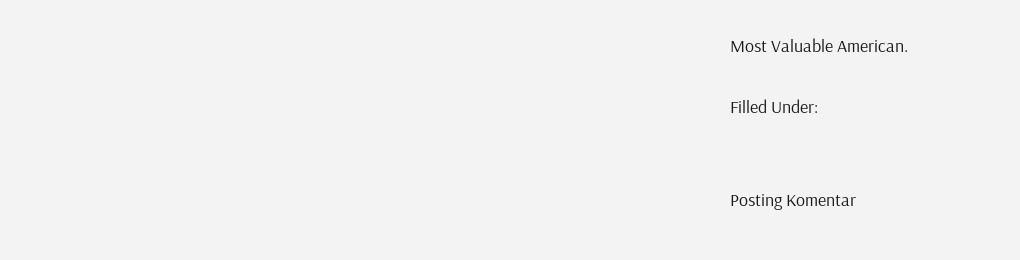Most Valuable American.

Filled Under:


Posting Komentar